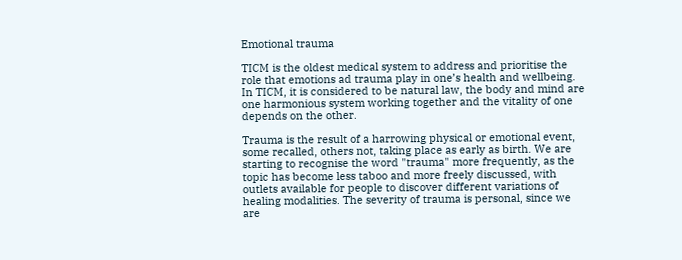Emotional trauma

TICM is the oldest medical system to address and prioritise the role that emotions ad trauma play in one’s health and wellbeing. In TICM, it is considered to be natural law, the body and mind are one harmonious system working together and the vitality of one depends on the other.

Trauma is the result of a harrowing physical or emotional event, some recalled, others not, taking place as early as birth. We are starting to recognise the word "trauma" more frequently, as the topic has become less taboo and more freely discussed, with outlets available for people to discover different variations of healing modalities. The severity of trauma is personal, since we are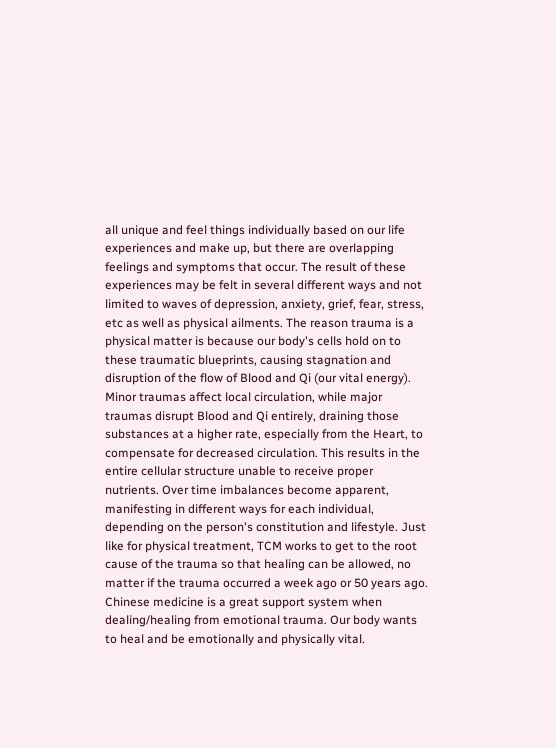all unique and feel things individually based on our life experiences and make up, but there are overlapping feelings and symptoms that occur. The result of these experiences may be felt in several different ways and not limited to waves of depression, anxiety, grief, fear, stress, etc as well as physical ailments. The reason trauma is a physical matter is because our body's cells hold on to these traumatic blueprints, causing stagnation and disruption of the flow of Blood and Qi (our vital energy). Minor traumas affect local circulation, while major traumas disrupt Blood and Qi entirely, draining those substances at a higher rate, especially from the Heart, to compensate for decreased circulation. This results in the entire cellular structure unable to receive proper nutrients. Over time imbalances become apparent, manifesting in different ways for each individual, depending on the person's constitution and lifestyle. Just like for physical treatment, TCM works to get to the root cause of the trauma so that healing can be allowed, no matter if the trauma occurred a week ago or 50 years ago. Chinese medicine is a great support system when dealing/healing from emotional trauma. Our body wants to heal and be emotionally and physically vital.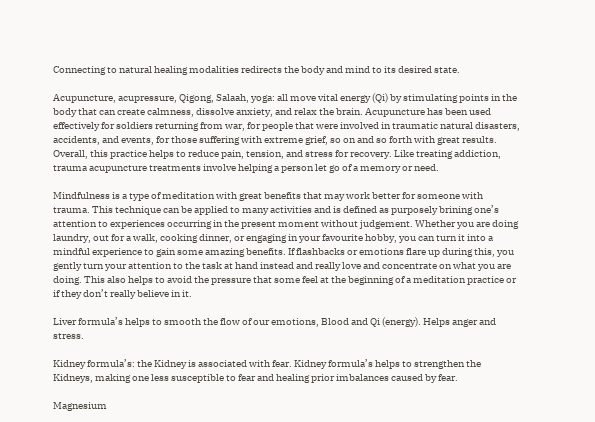Connecting to natural healing modalities redirects the body and mind to its desired state.

Acupuncture, acupressure, Qigong, Salaah, yoga: all move vital energy (Qi) by stimulating points in the body that can create calmness, dissolve anxiety, and relax the brain. Acupuncture has been used effectively for soldiers returning from war, for people that were involved in traumatic natural disasters, accidents, and events, for those suffering with extreme grief, so on and so forth with great results. Overall, this practice helps to reduce pain, tension, and stress for recovery. Like treating addiction, trauma acupuncture treatments involve helping a person let go of a memory or need.

Mindfulness is a type of meditation with great benefits that may work better for someone with trauma. This technique can be applied to many activities and is defined as purposely brining one’s attention to experiences occurring in the present moment without judgement. Whether you are doing laundry, out for a walk, cooking dinner, or engaging in your favourite hobby, you can turn it into a mindful experience to gain some amazing benefits. If flashbacks or emotions flare up during this, you gently turn your attention to the task at hand instead and really love and concentrate on what you are doing. This also helps to avoid the pressure that some feel at the beginning of a meditation practice or if they don’t really believe in it.

Liver formula’s helps to smooth the flow of our emotions, Blood and Qi (energy). Helps anger and stress.

Kidney formula’s: the Kidney is associated with fear. Kidney formula’s helps to strengthen the Kidneys, making one less susceptible to fear and healing prior imbalances caused by fear.

Magnesium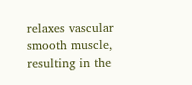relaxes vascular smooth muscle, resulting in the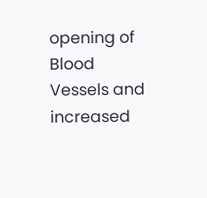opening of Blood Vessels and increased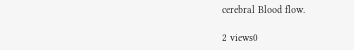cerebral Blood flow.

2 views0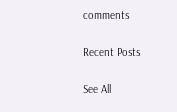comments

Recent Posts

See All